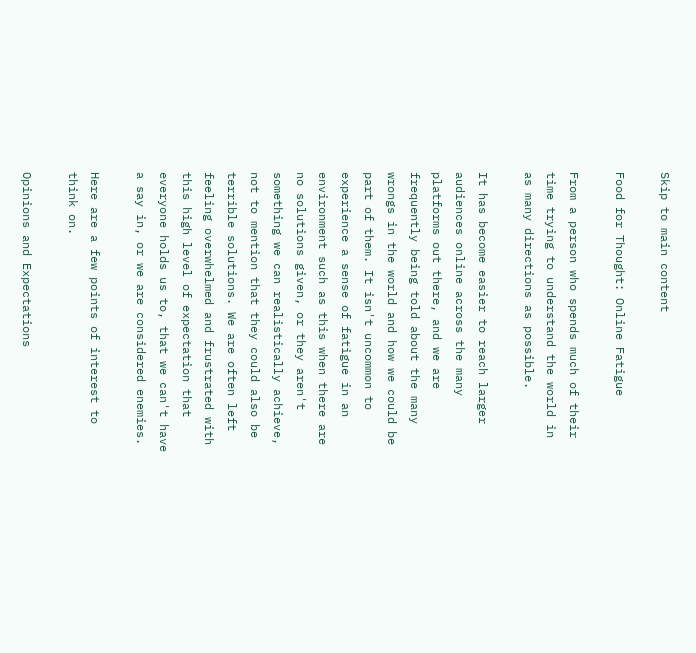Skip to main content

Food for Thought: Online Fatigue

From a person who spends much of their time trying to understand the world in as many directions as possible.

It has become easier to reach larger audiences online across the many platforms out there, and we are frequently being told about the many wrongs in the world and how we could be part of them. It isn't uncommon to experience a sense of fatigue in an environment such as this when there are no solutions given, or they aren't something we can realistically achieve, not to mention that they could also be terrible solutions. We are often left feeling overwhelmed and frustrated with this high level of expectation that everyone holds us to, that we can't have a say in, or we are considered enemies.

Here are a few points of interest to think on.

Opinions and Expectations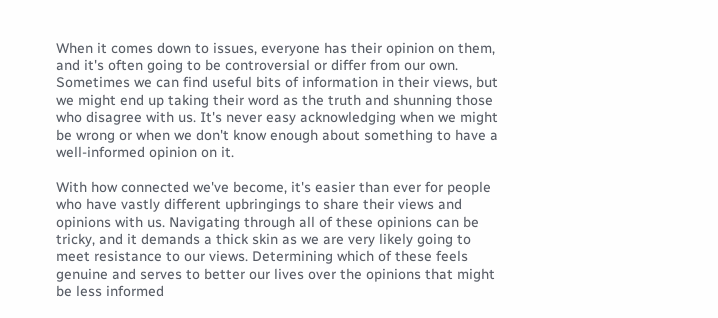When it comes down to issues, everyone has their opinion on them, and it's often going to be controversial or differ from our own. Sometimes we can find useful bits of information in their views, but we might end up taking their word as the truth and shunning those who disagree with us. It's never easy acknowledging when we might be wrong or when we don't know enough about something to have a well-informed opinion on it.

With how connected we've become, it's easier than ever for people who have vastly different upbringings to share their views and opinions with us. Navigating through all of these opinions can be tricky, and it demands a thick skin as we are very likely going to meet resistance to our views. Determining which of these feels genuine and serves to better our lives over the opinions that might be less informed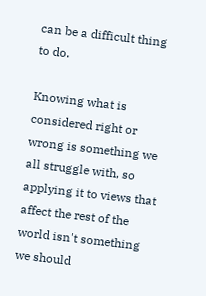can be a difficult thing to do.

Knowing what is considered right or wrong is something we all struggle with, so applying it to views that affect the rest of the world isn't something we should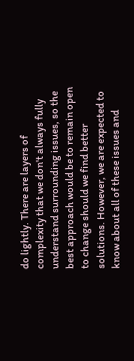do lightly. There are layers of complexity that we don't always fully understand surrounding issues, so the best approach would be to remain open to change should we find better solutions. However, we are expected to know about all of these issues and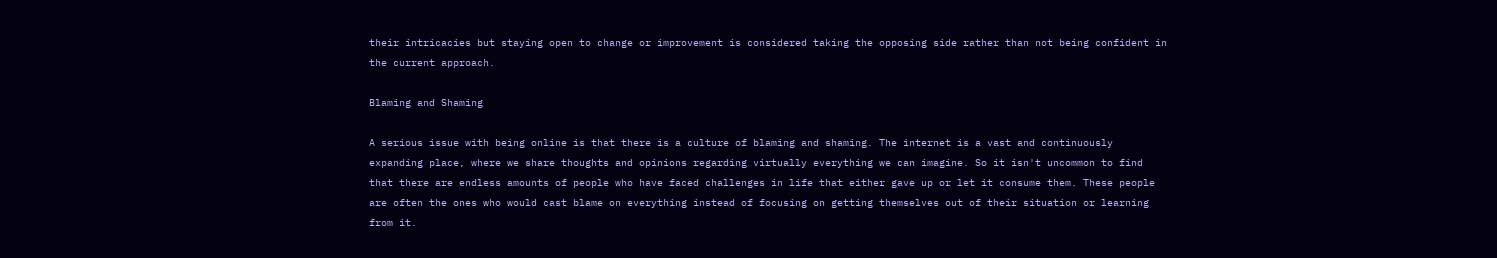their intricacies but staying open to change or improvement is considered taking the opposing side rather than not being confident in the current approach.

Blaming and Shaming

A serious issue with being online is that there is a culture of blaming and shaming. The internet is a vast and continuously expanding place, where we share thoughts and opinions regarding virtually everything we can imagine. So it isn't uncommon to find that there are endless amounts of people who have faced challenges in life that either gave up or let it consume them. These people are often the ones who would cast blame on everything instead of focusing on getting themselves out of their situation or learning from it.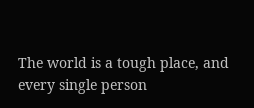The world is a tough place, and every single person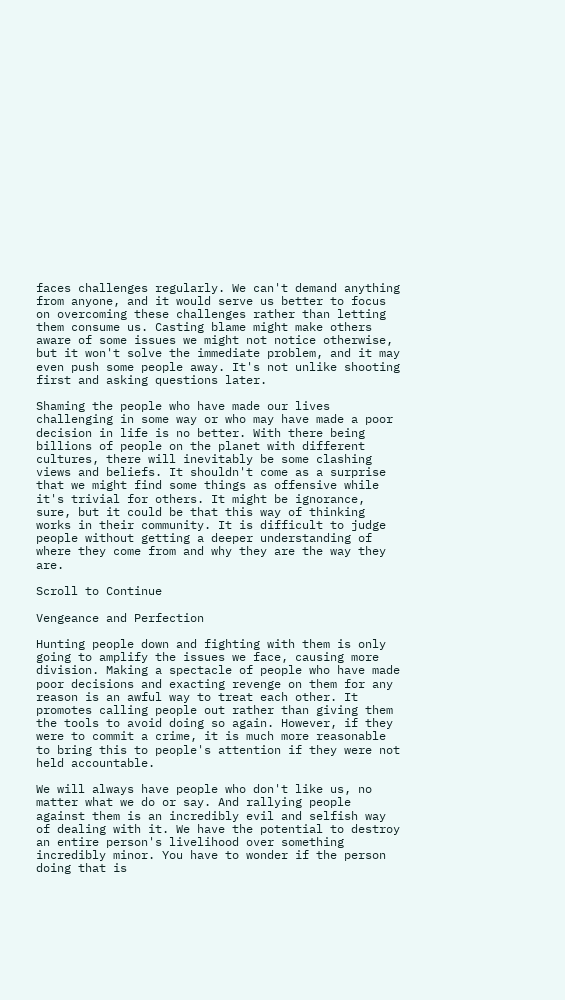faces challenges regularly. We can't demand anything from anyone, and it would serve us better to focus on overcoming these challenges rather than letting them consume us. Casting blame might make others aware of some issues we might not notice otherwise, but it won't solve the immediate problem, and it may even push some people away. It's not unlike shooting first and asking questions later.

Shaming the people who have made our lives challenging in some way or who may have made a poor decision in life is no better. With there being billions of people on the planet with different cultures, there will inevitably be some clashing views and beliefs. It shouldn't come as a surprise that we might find some things as offensive while it's trivial for others. It might be ignorance, sure, but it could be that this way of thinking works in their community. It is difficult to judge people without getting a deeper understanding of where they come from and why they are the way they are.

Scroll to Continue

Vengeance and Perfection

Hunting people down and fighting with them is only going to amplify the issues we face, causing more division. Making a spectacle of people who have made poor decisions and exacting revenge on them for any reason is an awful way to treat each other. It promotes calling people out rather than giving them the tools to avoid doing so again. However, if they were to commit a crime, it is much more reasonable to bring this to people's attention if they were not held accountable.

We will always have people who don't like us, no matter what we do or say. And rallying people against them is an incredibly evil and selfish way of dealing with it. We have the potential to destroy an entire person's livelihood over something incredibly minor. You have to wonder if the person doing that is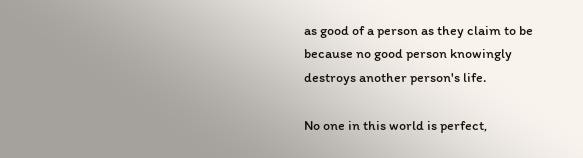as good of a person as they claim to be because no good person knowingly destroys another person's life.

No one in this world is perfect,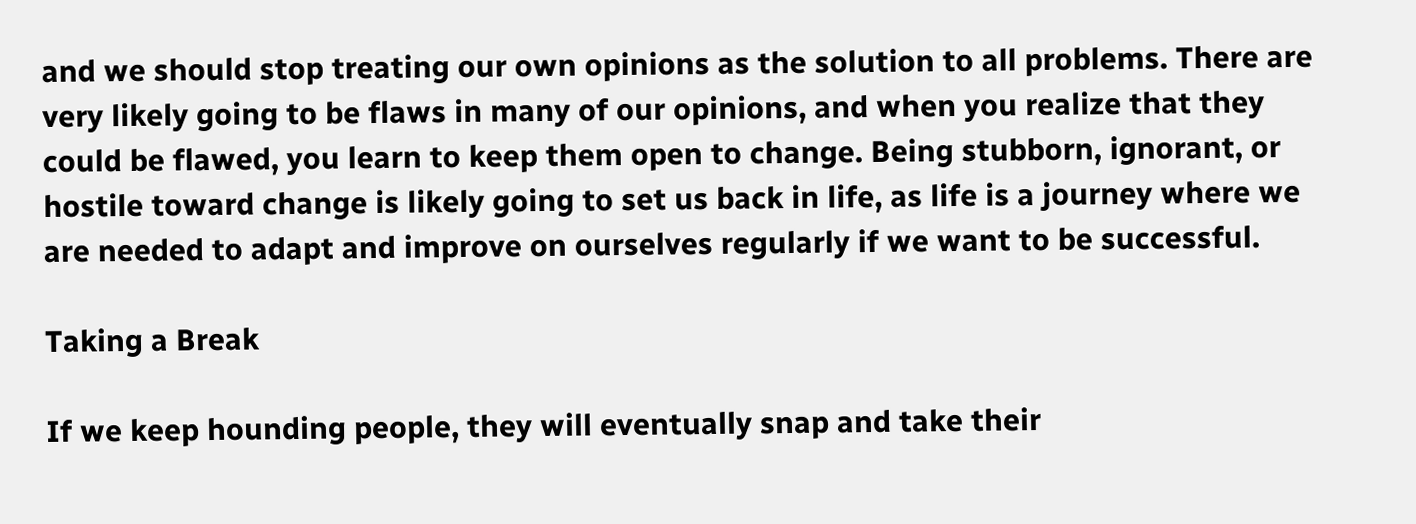and we should stop treating our own opinions as the solution to all problems. There are very likely going to be flaws in many of our opinions, and when you realize that they could be flawed, you learn to keep them open to change. Being stubborn, ignorant, or hostile toward change is likely going to set us back in life, as life is a journey where we are needed to adapt and improve on ourselves regularly if we want to be successful.

Taking a Break

If we keep hounding people, they will eventually snap and take their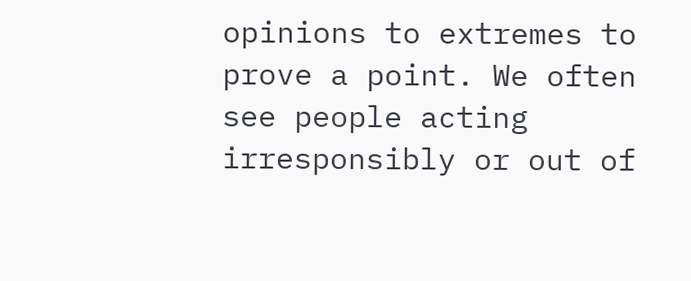opinions to extremes to prove a point. We often see people acting irresponsibly or out of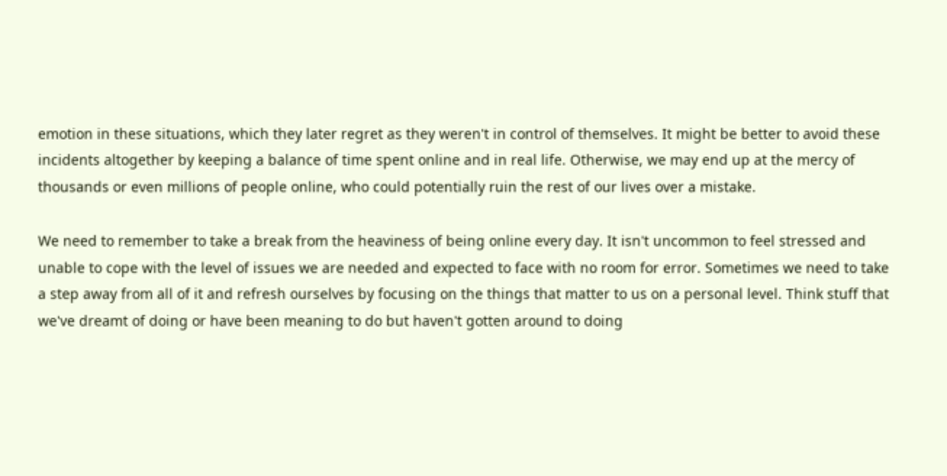emotion in these situations, which they later regret as they weren't in control of themselves. It might be better to avoid these incidents altogether by keeping a balance of time spent online and in real life. Otherwise, we may end up at the mercy of thousands or even millions of people online, who could potentially ruin the rest of our lives over a mistake.

We need to remember to take a break from the heaviness of being online every day. It isn't uncommon to feel stressed and unable to cope with the level of issues we are needed and expected to face with no room for error. Sometimes we need to take a step away from all of it and refresh ourselves by focusing on the things that matter to us on a personal level. Think stuff that we've dreamt of doing or have been meaning to do but haven't gotten around to doing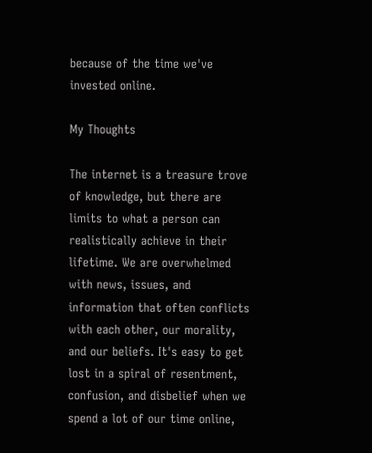because of the time we've invested online.

My Thoughts

The internet is a treasure trove of knowledge, but there are limits to what a person can realistically achieve in their lifetime. We are overwhelmed with news, issues, and information that often conflicts with each other, our morality, and our beliefs. It's easy to get lost in a spiral of resentment, confusion, and disbelief when we spend a lot of our time online,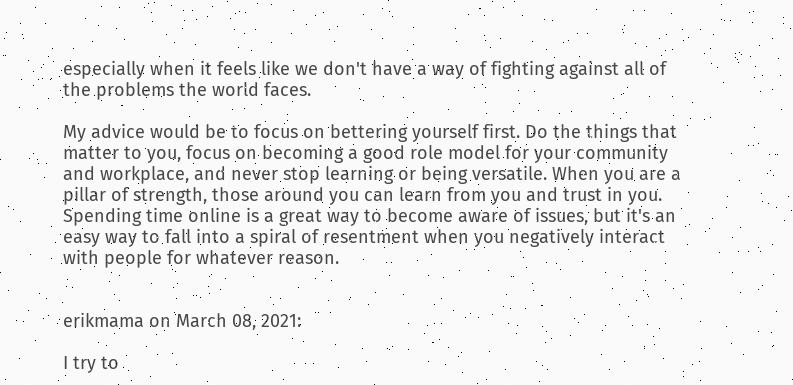especially when it feels like we don't have a way of fighting against all of the problems the world faces.

My advice would be to focus on bettering yourself first. Do the things that matter to you, focus on becoming a good role model for your community and workplace, and never stop learning or being versatile. When you are a pillar of strength, those around you can learn from you and trust in you. Spending time online is a great way to become aware of issues, but it's an easy way to fall into a spiral of resentment when you negatively interact with people for whatever reason.


erikmama on March 08, 2021:

I try to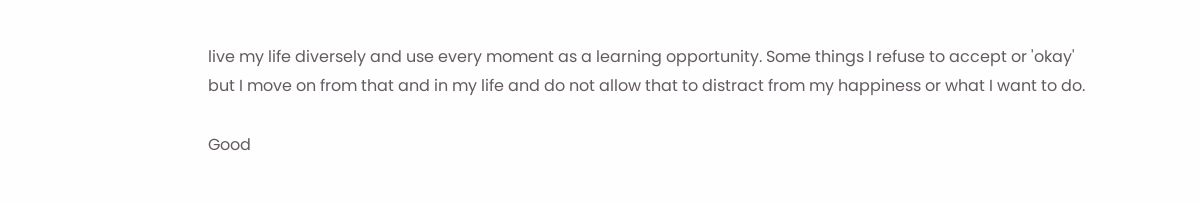live my life diversely and use every moment as a learning opportunity. Some things I refuse to accept or 'okay' but I move on from that and in my life and do not allow that to distract from my happiness or what I want to do.

Good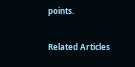points.

Related Articles